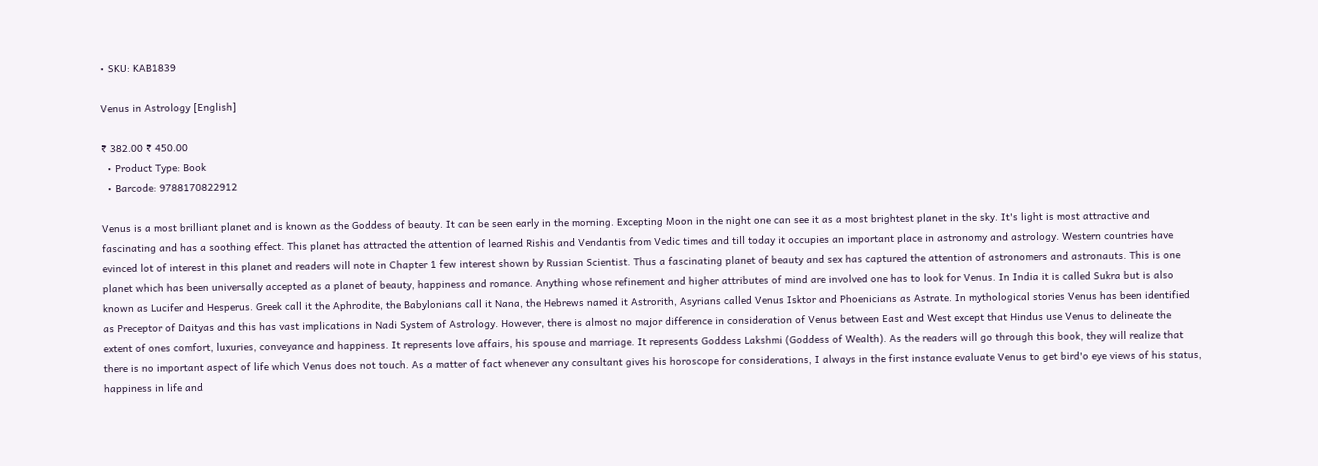• SKU: KAB1839

Venus in Astrology [English]

₹ 382.00 ₹ 450.00
  • Product Type: Book
  • Barcode: 9788170822912

Venus is a most brilliant planet and is known as the Goddess of beauty. It can be seen early in the morning. Excepting Moon in the night one can see it as a most brightest planet in the sky. It's light is most attractive and fascinating and has a soothing effect. This planet has attracted the attention of learned Rishis and Vendantis from Vedic times and till today it occupies an important place in astronomy and astrology. Western countries have evinced lot of interest in this planet and readers will note in Chapter 1 few interest shown by Russian Scientist. Thus a fascinating planet of beauty and sex has captured the attention of astronomers and astronauts. This is one planet which has been universally accepted as a planet of beauty, happiness and romance. Anything whose refinement and higher attributes of mind are involved one has to look for Venus. In India it is called Sukra but is also known as Lucifer and Hesperus. Greek call it the Aphrodite, the Babylonians call it Nana, the Hebrews named it Astrorith, Asyrians called Venus Isktor and Phoenicians as Astrate. In mythological stories Venus has been identified as Preceptor of Daityas and this has vast implications in Nadi System of Astrology. However, there is almost no major difference in consideration of Venus between East and West except that Hindus use Venus to delineate the extent of ones comfort, luxuries, conveyance and happiness. It represents love affairs, his spouse and marriage. It represents Goddess Lakshmi (Goddess of Wealth). As the readers will go through this book, they will realize that there is no important aspect of life which Venus does not touch. As a matter of fact whenever any consultant gives his horoscope for considerations, I always in the first instance evaluate Venus to get bird'o eye views of his status, happiness in life and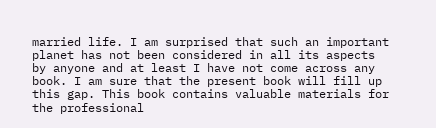married life. I am surprised that such an important planet has not been considered in all its aspects by anyone and at least I have not come across any book. I am sure that the present book will fill up this gap. This book contains valuable materials for the professional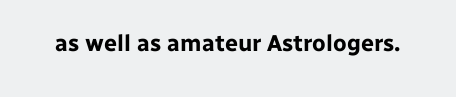as well as amateur Astrologers.